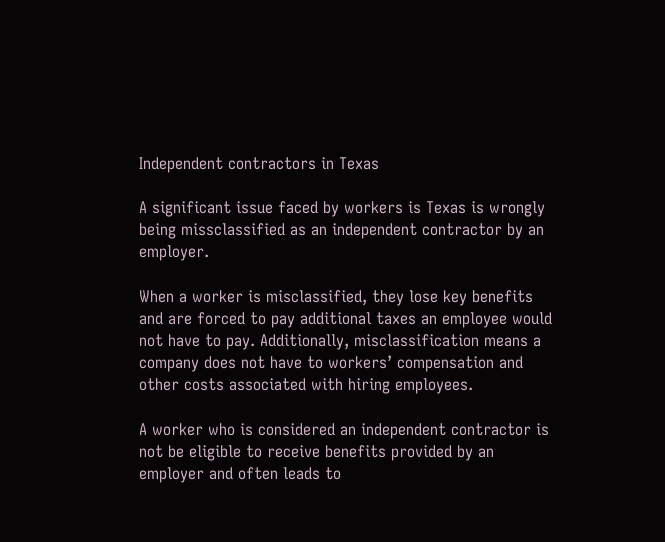Independent contractors in Texas

A significant issue faced by workers is Texas is wrongly being missclassified as an independent contractor by an employer.

When a worker is misclassified, they lose key benefits and are forced to pay additional taxes an employee would not have to pay. Additionally, misclassification means a company does not have to workers’ compensation and other costs associated with hiring employees.

A worker who is considered an independent contractor is not be eligible to receive benefits provided by an employer and often leads to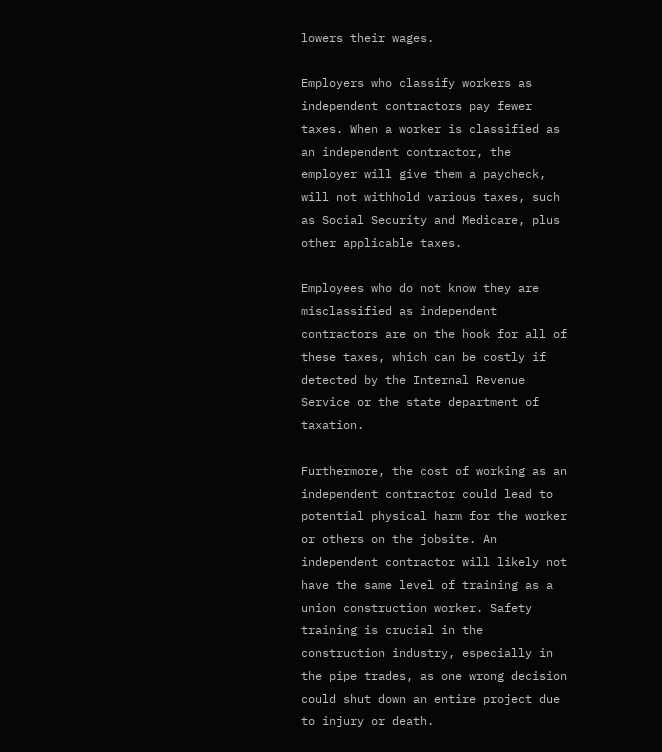lowers their wages.

Employers who classify workers as independent contractors pay fewer taxes. When a worker is classified as an independent contractor, the employer will give them a paycheck, will not withhold various taxes, such as Social Security and Medicare, plus other applicable taxes.

Employees who do not know they are misclassified as independent contractors are on the hook for all of these taxes, which can be costly if detected by the Internal Revenue Service or the state department of taxation.

Furthermore, the cost of working as an independent contractor could lead to potential physical harm for the worker or others on the jobsite. An independent contractor will likely not have the same level of training as a union construction worker. Safety training is crucial in the construction industry, especially in the pipe trades, as one wrong decision could shut down an entire project due to injury or death.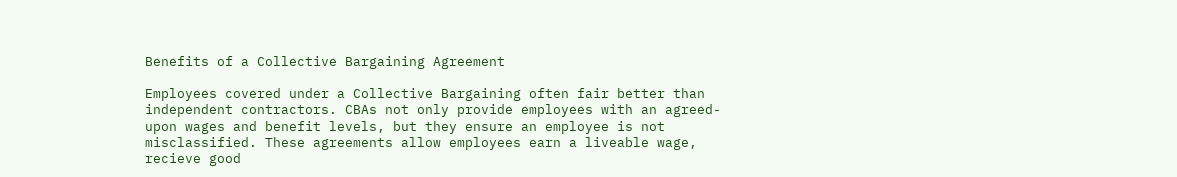Benefits of a Collective Bargaining Agreement

Employees covered under a Collective Bargaining often fair better than independent contractors. CBAs not only provide employees with an agreed-upon wages and benefit levels, but they ensure an employee is not misclassified. These agreements allow employees earn a liveable wage, recieve good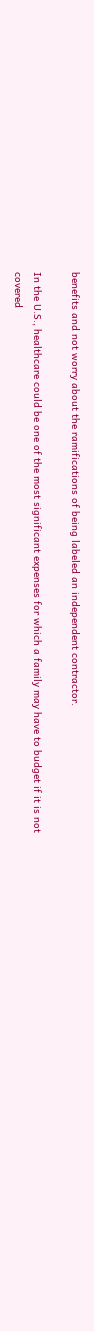benefits and not worry about the ramifications of being labeled an independent contractor.

In the U.S., healthcare could be one of the most significant expenses for which a family may have to budget if it is not covered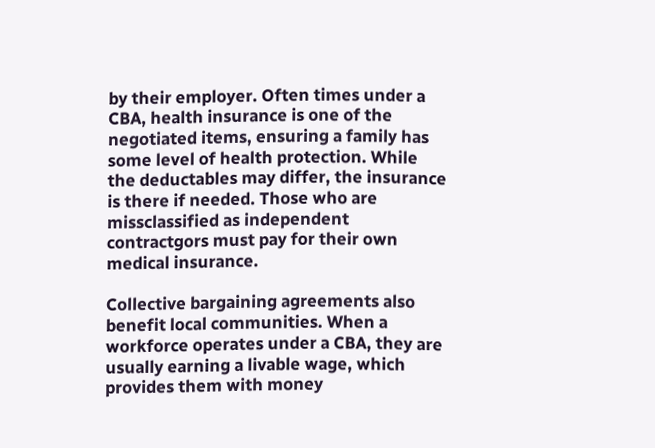by their employer. Often times under a CBA, health insurance is one of the negotiated items, ensuring a family has some level of health protection. While the deductables may differ, the insurance is there if needed. Those who are missclassified as independent contractgors must pay for their own medical insurance.

Collective bargaining agreements also benefit local communities. When a workforce operates under a CBA, they are usually earning a livable wage, which provides them with money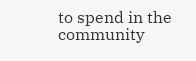to spend in the community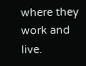where they work and live.